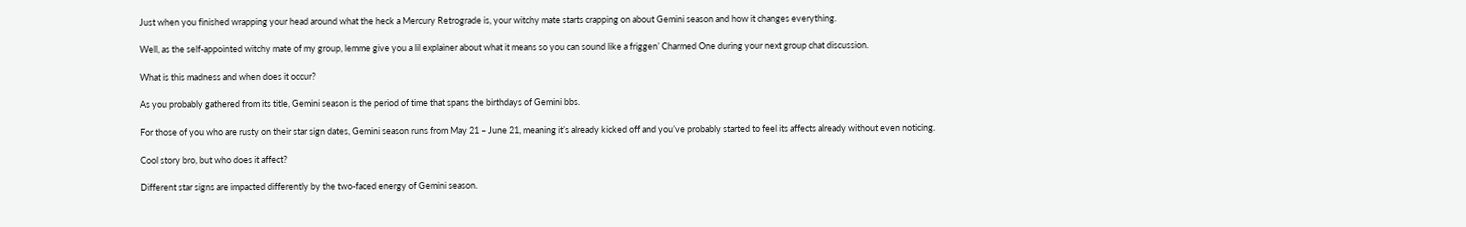Just when you finished wrapping your head around what the heck a Mercury Retrograde is, your witchy mate starts crapping on about Gemini season and how it changes everything.

Well, as the self-appointed witchy mate of my group, lemme give you a lil explainer about what it means so you can sound like a friggen’ Charmed One during your next group chat discussion.

What is this madness and when does it occur?

As you probably gathered from its title, Gemini season is the period of time that spans the birthdays of Gemini bbs.

For those of you who are rusty on their star sign dates, Gemini season runs from May 21 – June 21, meaning it’s already kicked off and you’ve probably started to feel its affects already without even noticing.

Cool story bro, but who does it affect?

Different star signs are impacted differently by the two-faced energy of Gemini season.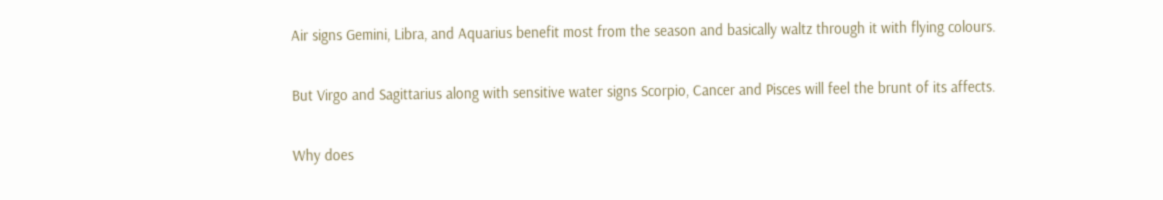Air signs Gemini, Libra, and Aquarius benefit most from the season and basically waltz through it with flying colours.

But Virgo and Sagittarius along with sensitive water signs Scorpio, Cancer and Pisces will feel the brunt of its affects.

Why does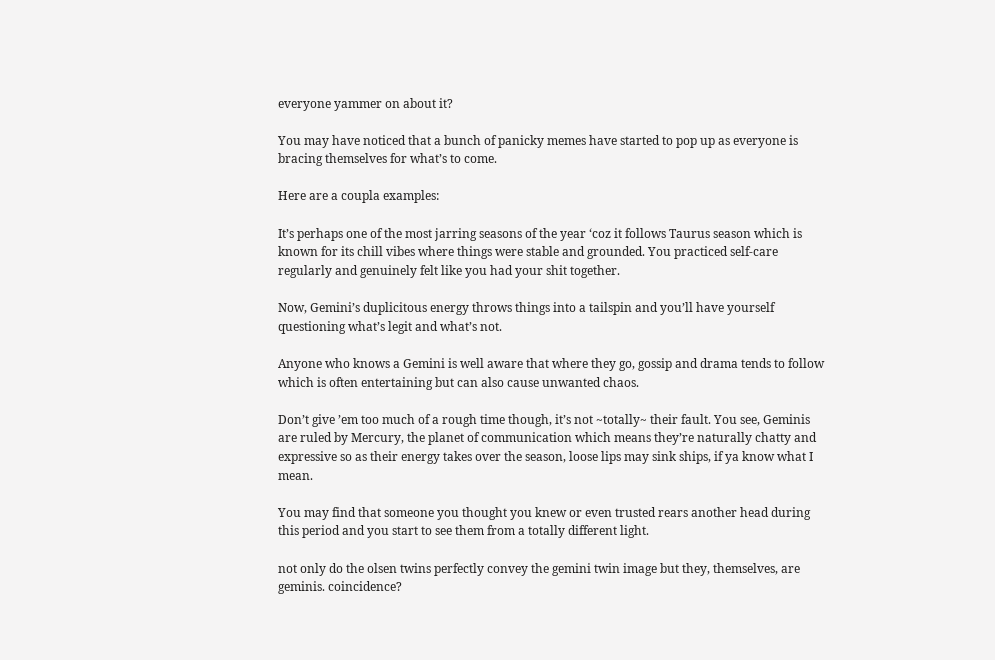everyone yammer on about it?

You may have noticed that a bunch of panicky memes have started to pop up as everyone is bracing themselves for what’s to come.

Here are a coupla examples:

It’s perhaps one of the most jarring seasons of the year ‘coz it follows Taurus season which is known for its chill vibes where things were stable and grounded. You practiced self-care regularly and genuinely felt like you had your shit together.

Now, Gemini’s duplicitous energy throws things into a tailspin and you’ll have yourself questioning what’s legit and what’s not.

Anyone who knows a Gemini is well aware that where they go, gossip and drama tends to follow which is often entertaining but can also cause unwanted chaos.

Don’t give ’em too much of a rough time though, it’s not ~totally~ their fault. You see, Geminis are ruled by Mercury, the planet of communication which means they’re naturally chatty and expressive so as their energy takes over the season, loose lips may sink ships, if ya know what I mean.

You may find that someone you thought you knew or even trusted rears another head during this period and you start to see them from a totally different light.

not only do the olsen twins perfectly convey the gemini twin image but they, themselves, are geminis. coincidence?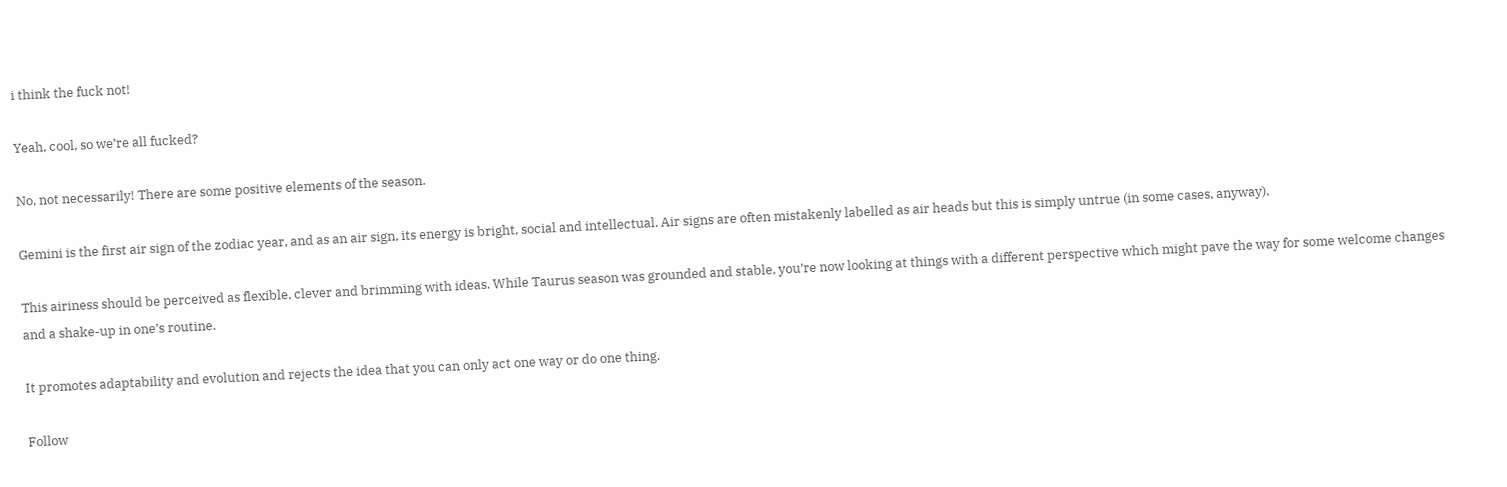i think the fuck not!

Yeah, cool, so we’re all fucked?

No, not necessarily! There are some positive elements of the season.

Gemini is the first air sign of the zodiac year, and as an air sign, its energy is bright, social and intellectual. Air signs are often mistakenly labelled as air heads but this is simply untrue (in some cases, anyway).

This airiness should be perceived as flexible, clever and brimming with ideas. While Taurus season was grounded and stable, you’re now looking at things with a different perspective which might pave the way for some welcome changes and a shake-up in one’s routine.

It promotes adaptability and evolution and rejects the idea that you can only act one way or do one thing.

Follow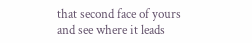that second face of yours and see where it leads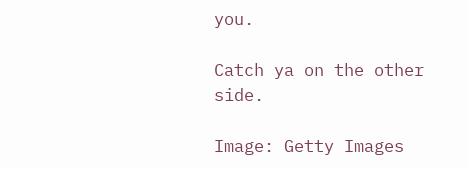you.

Catch ya on the other side.

Image: Getty Images